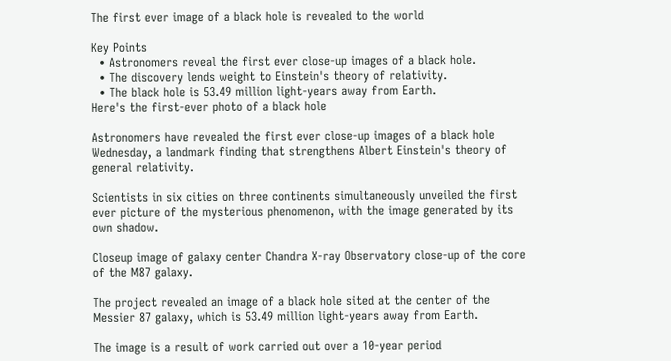The first ever image of a black hole is revealed to the world

Key Points
  • Astronomers reveal the first ever close-up images of a black hole.
  • The discovery lends weight to Einstein's theory of relativity.
  • The black hole is 53.49 million light-years away from Earth.
Here's the first-ever photo of a black hole

Astronomers have revealed the first ever close-up images of a black hole Wednesday, a landmark finding that strengthens Albert Einstein's theory of general relativity.

Scientists in six cities on three continents simultaneously unveiled the first ever picture of the mysterious phenomenon, with the image generated by its own shadow.

Closeup image of galaxy center Chandra X-ray Observatory close-up of the core of the M87 galaxy.

The project revealed an image of a black hole sited at the center of the Messier 87 galaxy, which is 53.49 million light-years away from Earth.

The image is a result of work carried out over a 10-year period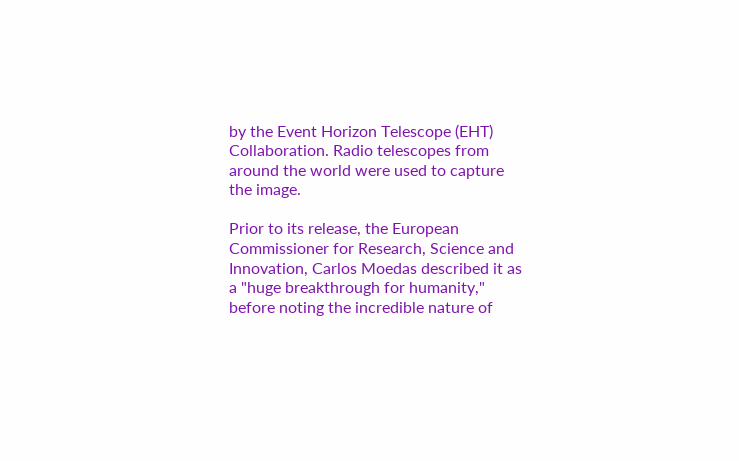by the Event Horizon Telescope (EHT) Collaboration. Radio telescopes from around the world were used to capture the image.

Prior to its release, the European Commissioner for Research, Science and Innovation, Carlos Moedas described it as a "huge breakthrough for humanity," before noting the incredible nature of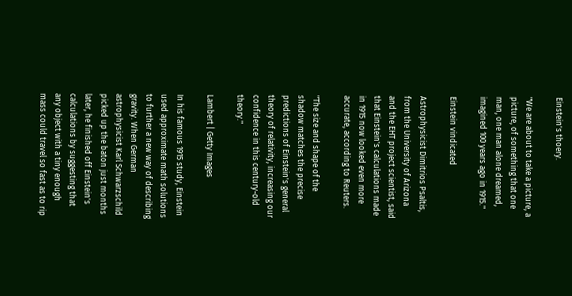Einstein's thoery.

"We are about to take a picture, a picture, of something that one man, one man alone dreamed, imagined 100 years ago in 1915."

Einstein vindicated

Astrophysicist Dimitrios Psaltis, from the University of Arizona and the EHT project scientist, said that Einstein's calculations made in 1915 now looked even more accurate, according to Reuters.

"The size and shape of the shadow matches the precise predictions of Einstein's general theory of relativity, increasing our confidence in this century-old theory."

Lambert | Getty Images

In his famous 1915 study, Einstein used approximate math solutions to further a new way of describing gravity. When German astrophysicist Karl Schwarzschild picked up the baton just months later, he finished off Einstein's calculations by suggesting that any object with a tiny enough mass could travel so fast as to rip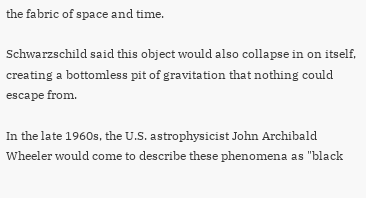the fabric of space and time.

Schwarzschild said this object would also collapse in on itself, creating a bottomless pit of gravitation that nothing could escape from.

In the late 1960s, the U.S. astrophysicist John Archibald Wheeler would come to describe these phenomena as "black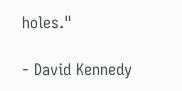holes."

- David Kennedy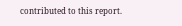contributed to this report.